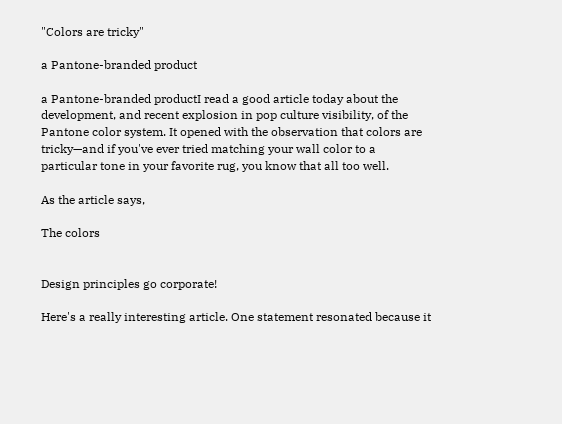"Colors are tricky"

a Pantone-branded product

a Pantone-branded productI read a good article today about the development, and recent explosion in pop culture visibility, of the Pantone color system. It opened with the observation that colors are tricky—and if you've ever tried matching your wall color to a particular tone in your favorite rug, you know that all too well.

As the article says,

The colors


Design principles go corporate!

Here's a really interesting article. One statement resonated because it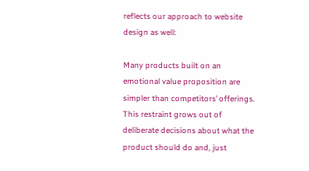reflects our approach to website design as well:

Many products built on an emotional value proposition are simpler than competitors’ offerings. This restraint grows out of deliberate decisions about what the product should do and, just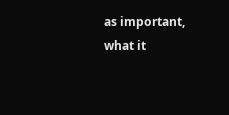as important, what it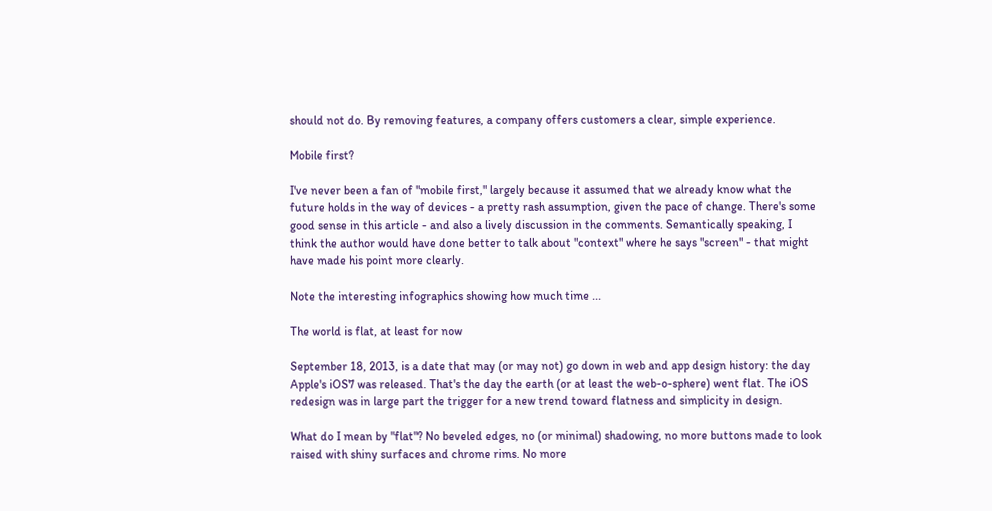should not do. By removing features, a company offers customers a clear, simple experience.

Mobile first?

I've never been a fan of "mobile first," largely because it assumed that we already know what the future holds in the way of devices - a pretty rash assumption, given the pace of change. There's some good sense in this article - and also a lively discussion in the comments. Semantically speaking, I think the author would have done better to talk about "context" where he says "screen" - that might have made his point more clearly.

Note the interesting infographics showing how much time ...

The world is flat, at least for now

September 18, 2013, is a date that may (or may not) go down in web and app design history: the day Apple's iOS7 was released. That's the day the earth (or at least the web-o-sphere) went flat. The iOS redesign was in large part the trigger for a new trend toward flatness and simplicity in design.

What do I mean by "flat"? No beveled edges, no (or minimal) shadowing, no more buttons made to look raised with shiny surfaces and chrome rims. No more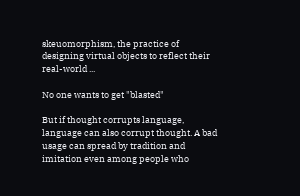skeuomorphism, the practice of designing virtual objects to reflect their real-world ...

No one wants to get "blasted"

But if thought corrupts language, language can also corrupt thought. A bad usage can spread by tradition and imitation even among people who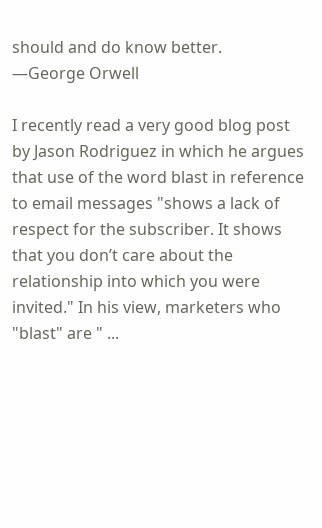should and do know better.
—George Orwell

I recently read a very good blog post by Jason Rodriguez in which he argues that use of the word blast in reference to email messages "shows a lack of respect for the subscriber. It shows that you don’t care about the relationship into which you were invited." In his view, marketers who "blast" are " ...